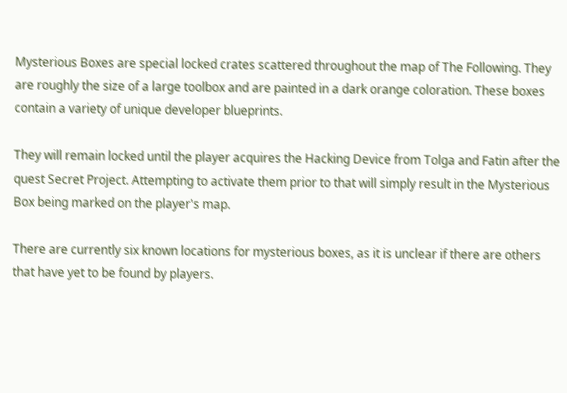Mysterious Boxes are special locked crates scattered throughout the map of The Following. They are roughly the size of a large toolbox and are painted in a dark orange coloration. These boxes contain a variety of unique developer blueprints.

They will remain locked until the player acquires the Hacking Device from Tolga and Fatin after the quest Secret Project. Attempting to activate them prior to that will simply result in the Mysterious Box being marked on the player's map.

There are currently six known locations for mysterious boxes, as it is unclear if there are others that have yet to be found by players.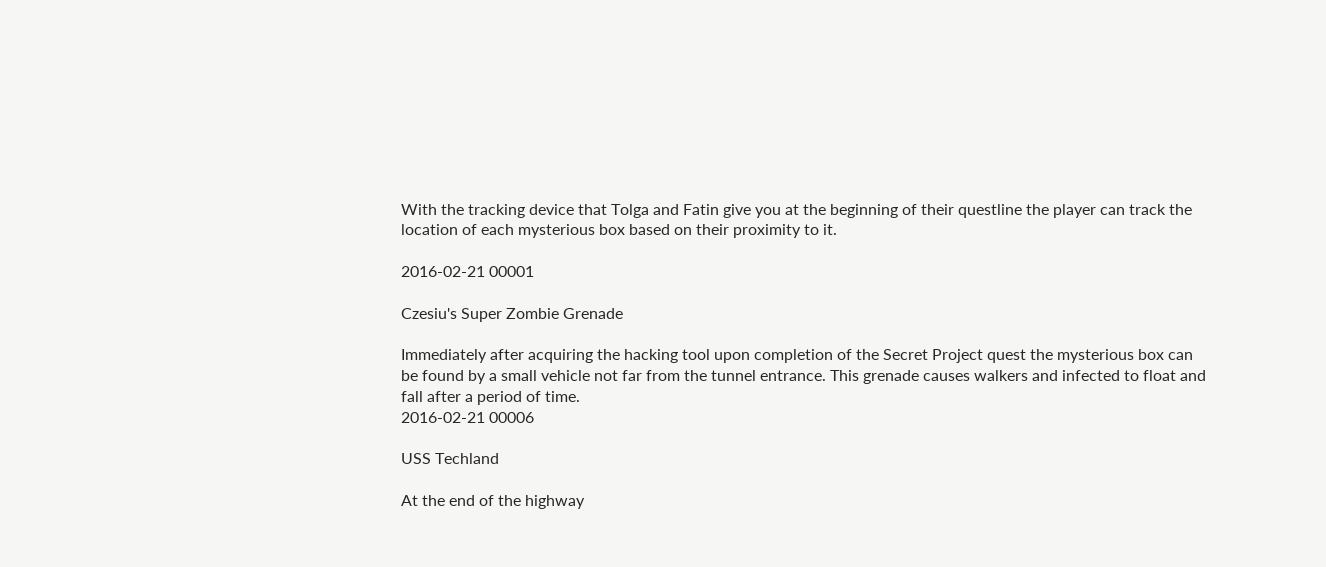With the tracking device that Tolga and Fatin give you at the beginning of their questline the player can track the location of each mysterious box based on their proximity to it.

2016-02-21 00001

Czesiu's Super Zombie Grenade

Immediately after acquiring the hacking tool upon completion of the Secret Project quest the mysterious box can be found by a small vehicle not far from the tunnel entrance. This grenade causes walkers and infected to float and fall after a period of time.
2016-02-21 00006

USS Techland

At the end of the highway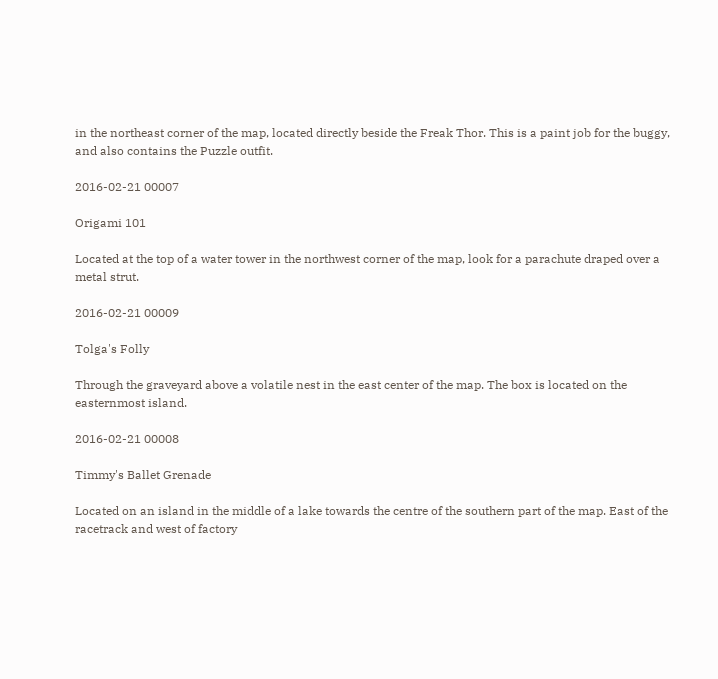in the northeast corner of the map, located directly beside the Freak Thor. This is a paint job for the buggy, and also contains the Puzzle outfit.

2016-02-21 00007

Origami 101

Located at the top of a water tower in the northwest corner of the map, look for a parachute draped over a metal strut.

2016-02-21 00009

Tolga's Folly

Through the graveyard above a volatile nest in the east center of the map. The box is located on the easternmost island.

2016-02-21 00008

Timmy's Ballet Grenade

Located on an island in the middle of a lake towards the centre of the southern part of the map. East of the racetrack and west of factory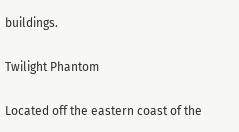buildings.

Twilight Phantom

Located off the eastern coast of the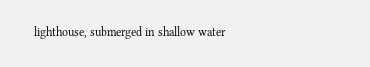lighthouse, submerged in shallow water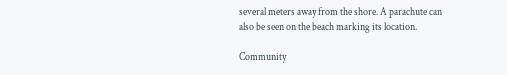several meters away from the shore. A parachute can also be seen on the beach marking its location.

Community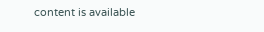content is available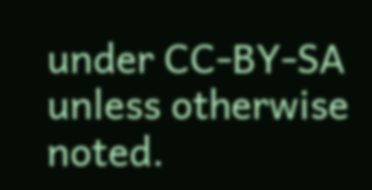under CC-BY-SA unless otherwise noted.